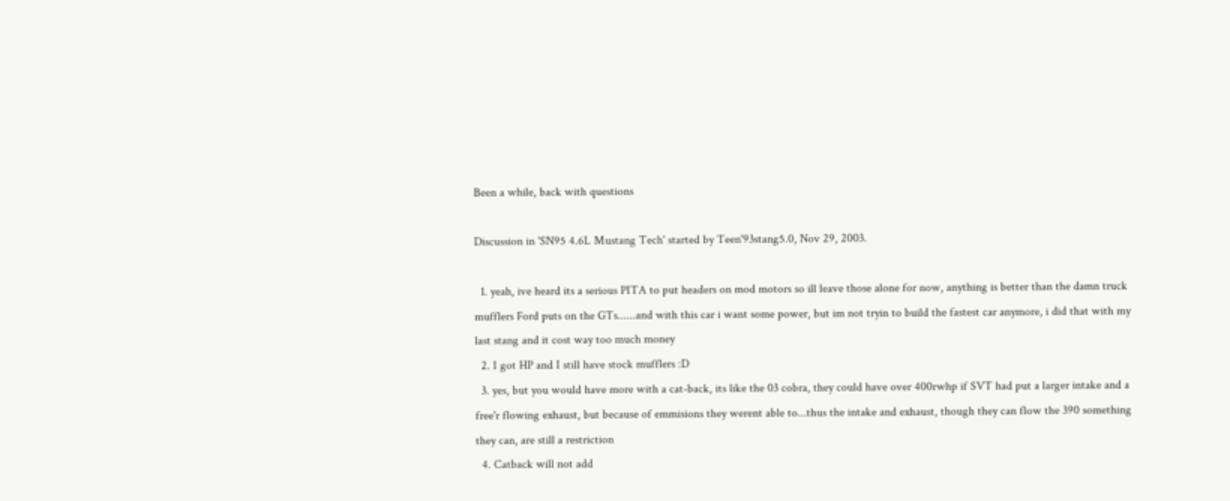Been a while, back with questions

Discussion in 'SN95 4.6L Mustang Tech' started by Teen'93stang5.0, Nov 29, 2003.

  1. yeah, ive heard its a serious PITA to put headers on mod motors so ill leave those alone for now, anything is better than the damn truck mufflers Ford puts on the GTs......and with this car i want some power, but im not tryin to build the fastest car anymore, i did that with my last stang and it cost way too much money
  2. I got HP and I still have stock mufflers :D
  3. yes, but you would have more with a cat-back, its like the 03 cobra, they could have over 400rwhp if SVT had put a larger intake and a free'r flowing exhaust, but because of emmisions they werent able to...thus the intake and exhaust, though they can flow the 390 something they can, are still a restriction
  4. Catback will not add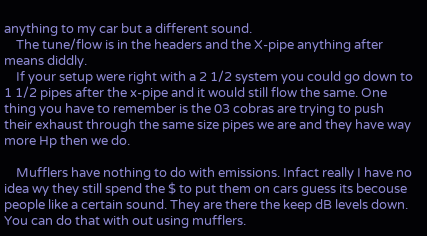anything to my car but a different sound.
    The tune/flow is in the headers and the X-pipe anything after means diddly.
    If your setup were right with a 2 1/2 system you could go down to 1 1/2 pipes after the x-pipe and it would still flow the same. One thing you have to remember is the 03 cobras are trying to push their exhaust through the same size pipes we are and they have way more Hp then we do.

    Mufflers have nothing to do with emissions. Infact really I have no idea wy they still spend the $ to put them on cars guess its becouse people like a certain sound. They are there the keep dB levels down. You can do that with out using mufflers.